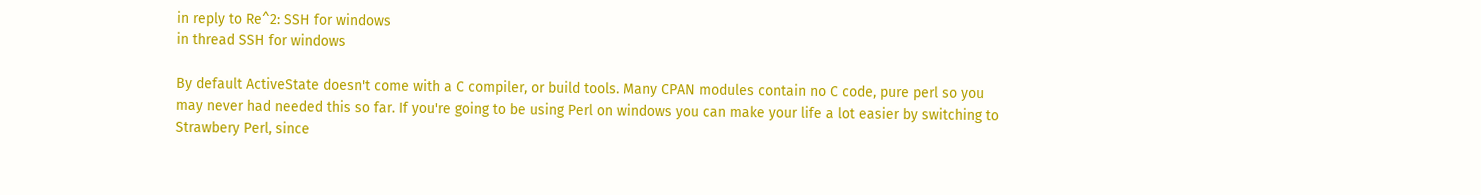in reply to Re^2: SSH for windows
in thread SSH for windows

By default ActiveState doesn't come with a C compiler, or build tools. Many CPAN modules contain no C code, pure perl so you may never had needed this so far. If you're going to be using Perl on windows you can make your life a lot easier by switching to Strawbery Perl, since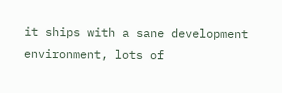it ships with a sane development environment, lots of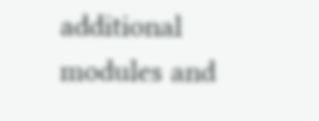additional modules and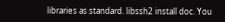libraries as standard. libssh2 install doc. You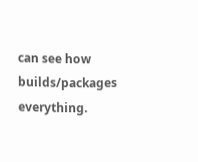can see how builds/packages everything.